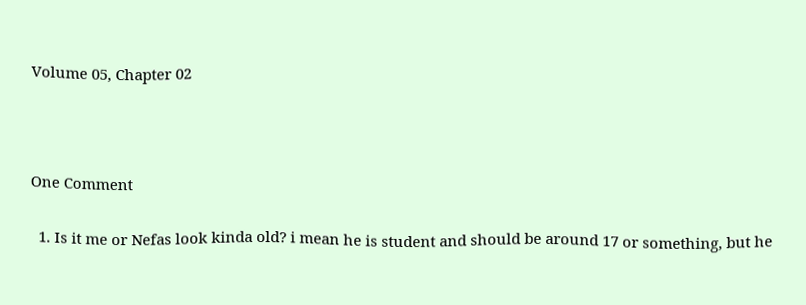Volume 05, Chapter 02



One Comment

  1. Is it me or Nefas look kinda old? i mean he is student and should be around 17 or something, but he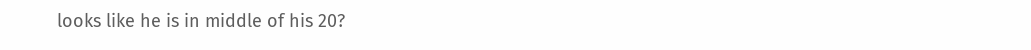looks like he is in middle of his 20?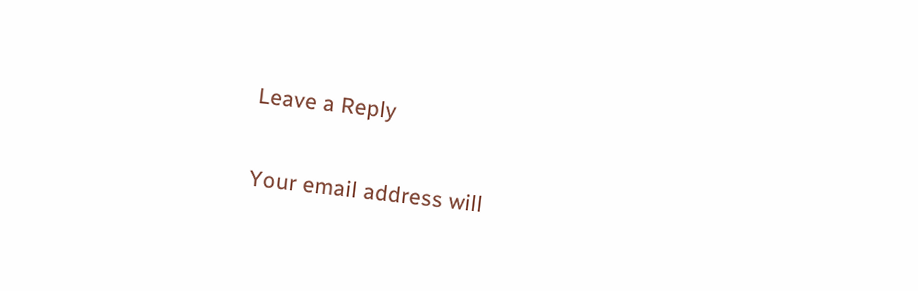Leave a Reply

Your email address will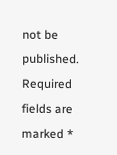not be published. Required fields are marked *